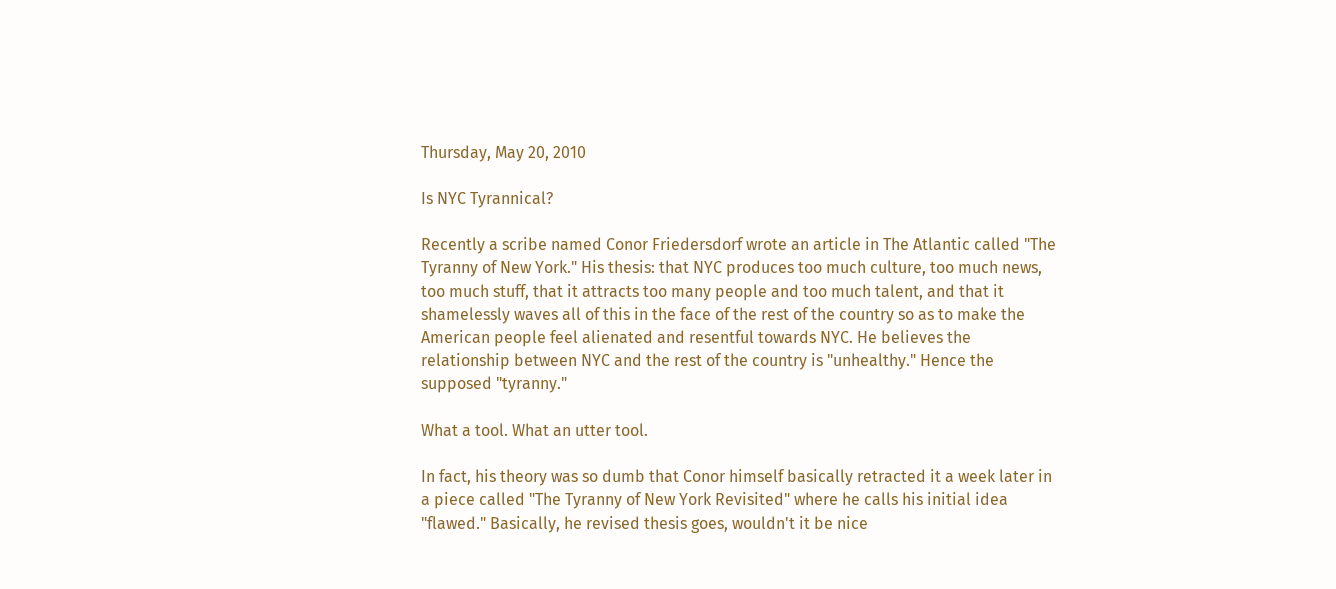Thursday, May 20, 2010

Is NYC Tyrannical?

Recently a scribe named Conor Friedersdorf wrote an article in The Atlantic called "The Tyranny of New York." His thesis: that NYC produces too much culture, too much news, too much stuff, that it attracts too many people and too much talent, and that it shamelessly waves all of this in the face of the rest of the country so as to make the American people feel alienated and resentful towards NYC. He believes the relationship between NYC and the rest of the country is "unhealthy." Hence the supposed "tyranny."

What a tool. What an utter tool.

In fact, his theory was so dumb that Conor himself basically retracted it a week later in a piece called "The Tyranny of New York Revisited" where he calls his initial idea "flawed." Basically, he revised thesis goes, wouldn't it be nice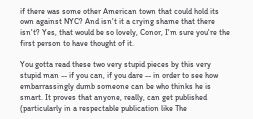if there was some other American town that could hold its own against NYC? And isn't it a crying shame that there isn't? Yes, that would be so lovely, Conor, I'm sure you're the first person to have thought of it.

You gotta read these two very stupid pieces by this very stupid man -- if you can, if you dare -- in order to see how embarrassingly dumb someone can be who thinks he is smart. It proves that anyone, really, can get published (particularly in a respectable publication like The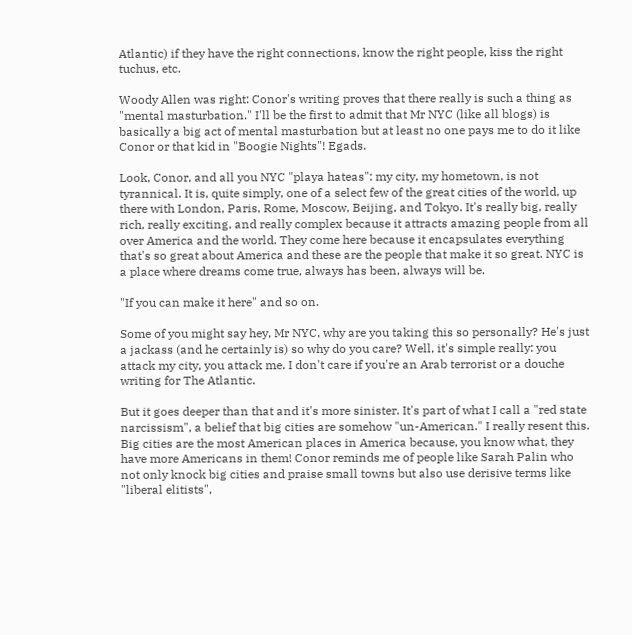Atlantic) if they have the right connections, know the right people, kiss the right tuchus, etc.

Woody Allen was right: Conor's writing proves that there really is such a thing as "mental masturbation." I'll be the first to admit that Mr NYC (like all blogs) is basically a big act of mental masturbation but at least no one pays me to do it like Conor or that kid in "Boogie Nights"! Egads.

Look, Conor, and all you NYC "playa hateas": my city, my hometown, is not tyrannical. It is, quite simply, one of a select few of the great cities of the world, up there with London, Paris, Rome, Moscow, Beijing, and Tokyo. It's really big, really rich, really exciting, and really complex because it attracts amazing people from all over America and the world. They come here because it encapsulates everything that's so great about America and these are the people that make it so great. NYC is a place where dreams come true, always has been, always will be.

"If you can make it here" and so on.

Some of you might say hey, Mr NYC, why are you taking this so personally? He's just a jackass (and he certainly is) so why do you care? Well, it's simple really: you attack my city, you attack me. I don't care if you're an Arab terrorist or a douche writing for The Atlantic.

But it goes deeper than that and it's more sinister. It's part of what I call a "red state narcissism", a belief that big cities are somehow "un-American." I really resent this. Big cities are the most American places in America because, you know what, they have more Americans in them! Conor reminds me of people like Sarah Palin who not only knock big cities and praise small towns but also use derisive terms like "liberal elitists",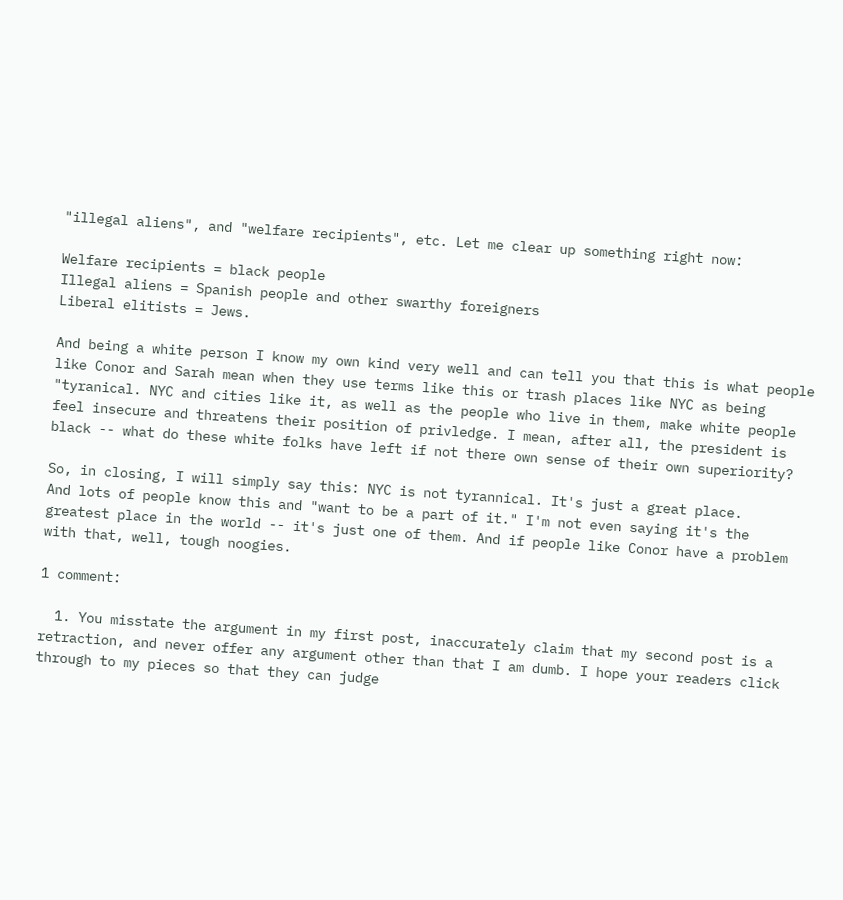"illegal aliens", and "welfare recipients", etc. Let me clear up something right now:

Welfare recipients = black people
Illegal aliens = Spanish people and other swarthy foreigners
Liberal elitists = Jews.

And being a white person I know my own kind very well and can tell you that this is what people like Conor and Sarah mean when they use terms like this or trash places like NYC as being "tyranical. NYC and cities like it, as well as the people who live in them, make white people feel insecure and threatens their position of privledge. I mean, after all, the president is black -- what do these white folks have left if not there own sense of their own superiority?

So, in closing, I will simply say this: NYC is not tyrannical. It's just a great place.
And lots of people know this and "want to be a part of it." I'm not even saying it's the greatest place in the world -- it's just one of them. And if people like Conor have a problem with that, well, tough noogies.

1 comment:

  1. You misstate the argument in my first post, inaccurately claim that my second post is a retraction, and never offer any argument other than that I am dumb. I hope your readers click through to my pieces so that they can judge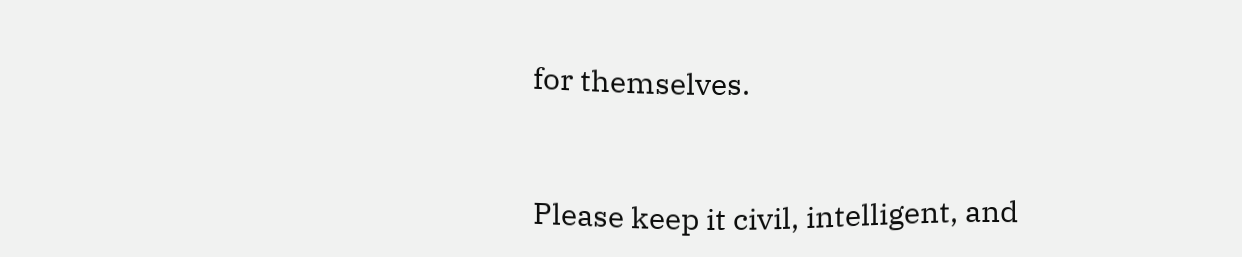for themselves.


Please keep it civil, intelligent, and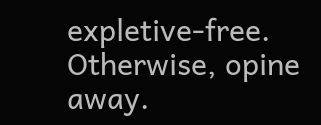expletive-free. Otherwise, opine away.